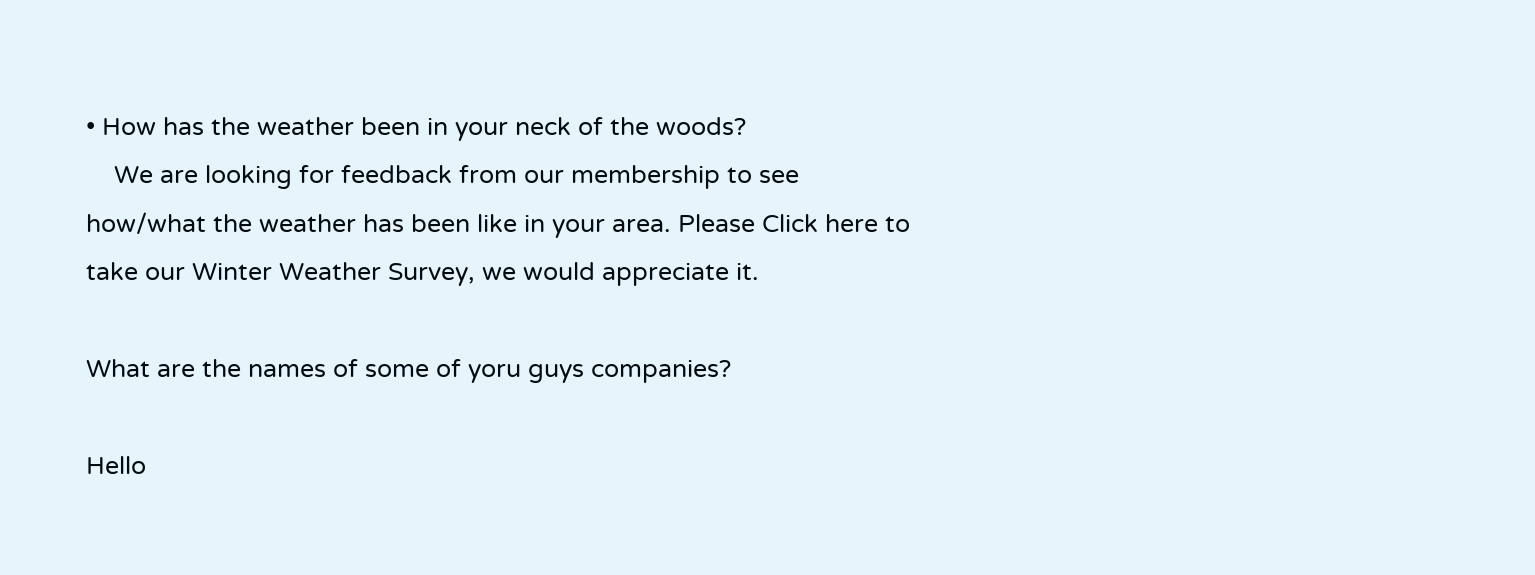• How has the weather been in your neck of the woods?
    We are looking for feedback from our membership to see how/what the weather has been like in your area. Please Click here to take our Winter Weather Survey, we would appreciate it.

What are the names of some of yoru guys companies?

Hello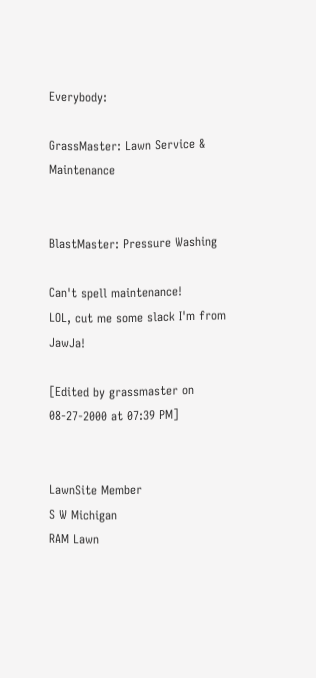Everybody:

GrassMaster: Lawn Service & Maintenance


BlastMaster: Pressure Washing

Can't spell maintenance!
LOL, cut me some slack I'm from JawJa!

[Edited by grassmaster on 08-27-2000 at 07:39 PM]


LawnSite Member
S W Michigan
RAM Lawn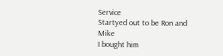Service
Startyed out to be Ron and Mike
I bought him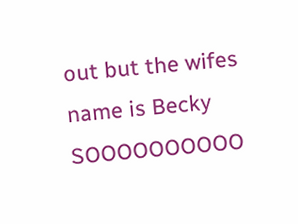out but the wifes name is Becky
SOOOOOOOOOO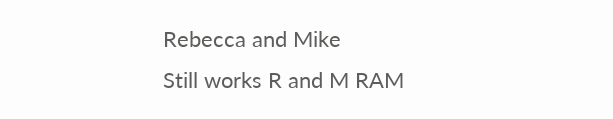Rebecca and Mike
Still works R and M RAM